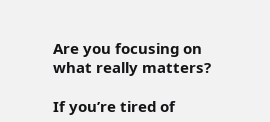Are you focusing on what really matters?

If you’re tired of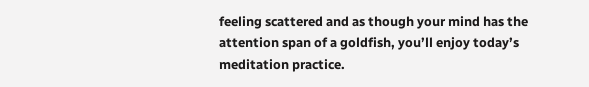feeling scattered and as though your mind has the attention span of a goldfish, you’ll enjoy today’s meditation practice.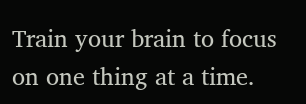Train your brain to focus on one thing at a time.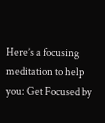Here’s a focusing meditation to help you: Get Focused by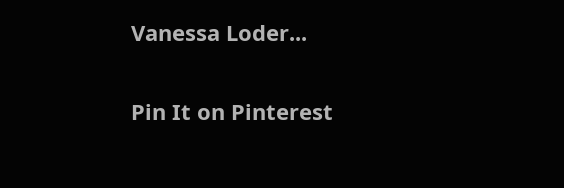Vanessa Loder...

Pin It on Pinterest